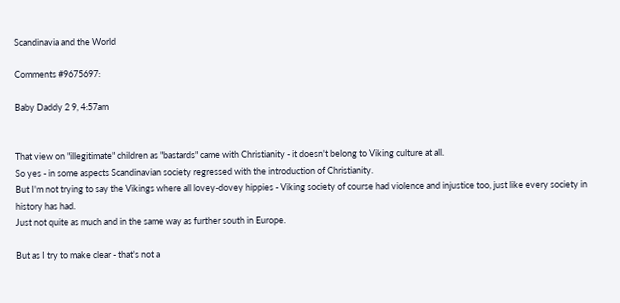Scandinavia and the World

Comments #9675697:

Baby Daddy 2 9, 4:57am


That view on "illegitimate" children as "bastards" came with Christianity - it doesn't belong to Viking culture at all.
So yes - in some aspects Scandinavian society regressed with the introduction of Christianity.
But I'm not trying to say the Vikings where all lovey-dovey hippies - Viking society of course had violence and injustice too, just like every society in history has had.
Just not quite as much and in the same way as further south in Europe.

But as I try to make clear - that's not a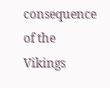consequence of the Vikings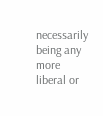necessarily being any more liberal or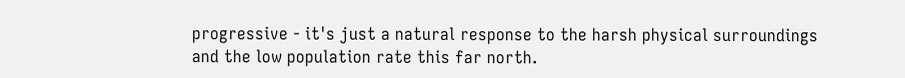progressive - it's just a natural response to the harsh physical surroundings and the low population rate this far north.